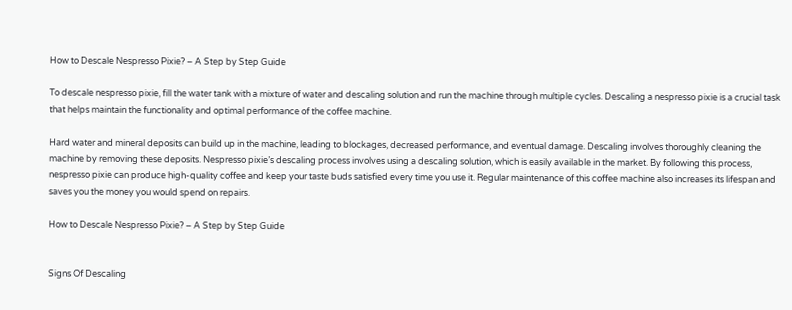How to Descale Nespresso Pixie? – A Step by Step Guide

To descale nespresso pixie, fill the water tank with a mixture of water and descaling solution and run the machine through multiple cycles. Descaling a nespresso pixie is a crucial task that helps maintain the functionality and optimal performance of the coffee machine.

Hard water and mineral deposits can build up in the machine, leading to blockages, decreased performance, and eventual damage. Descaling involves thoroughly cleaning the machine by removing these deposits. Nespresso pixie’s descaling process involves using a descaling solution, which is easily available in the market. By following this process, nespresso pixie can produce high-quality coffee and keep your taste buds satisfied every time you use it. Regular maintenance of this coffee machine also increases its lifespan and saves you the money you would spend on repairs.

How to Descale Nespresso Pixie? – A Step by Step Guide


Signs Of Descaling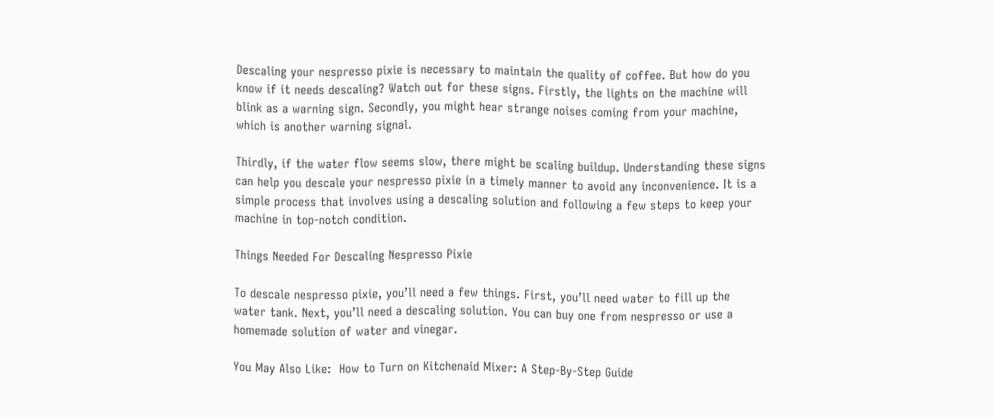Descaling your nespresso pixie is necessary to maintain the quality of coffee. But how do you know if it needs descaling? Watch out for these signs. Firstly, the lights on the machine will blink as a warning sign. Secondly, you might hear strange noises coming from your machine, which is another warning signal.

Thirdly, if the water flow seems slow, there might be scaling buildup. Understanding these signs can help you descale your nespresso pixie in a timely manner to avoid any inconvenience. It is a simple process that involves using a descaling solution and following a few steps to keep your machine in top-notch condition.

Things Needed For Descaling Nespresso Pixie

To descale nespresso pixie, you’ll need a few things. First, you’ll need water to fill up the water tank. Next, you’ll need a descaling solution. You can buy one from nespresso or use a homemade solution of water and vinegar.

You May Also Like:  How to Turn on Kitchenaid Mixer: A Step-By-Step Guide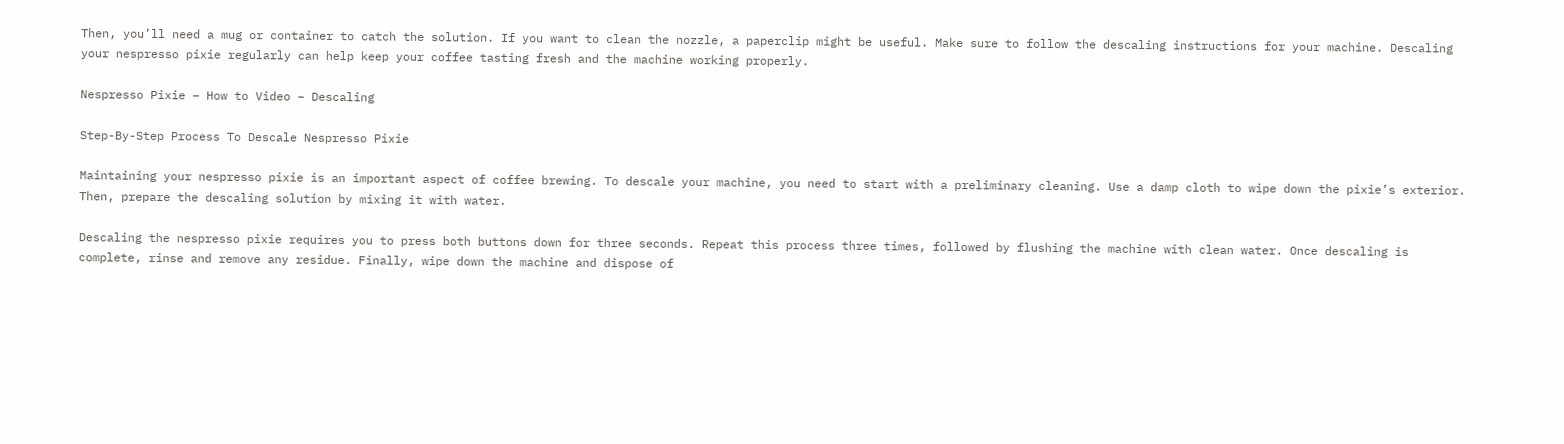Then, you’ll need a mug or container to catch the solution. If you want to clean the nozzle, a paperclip might be useful. Make sure to follow the descaling instructions for your machine. Descaling your nespresso pixie regularly can help keep your coffee tasting fresh and the machine working properly.

Nespresso Pixie – How to Video – Descaling

Step-By-Step Process To Descale Nespresso Pixie

Maintaining your nespresso pixie is an important aspect of coffee brewing. To descale your machine, you need to start with a preliminary cleaning. Use a damp cloth to wipe down the pixie’s exterior. Then, prepare the descaling solution by mixing it with water.

Descaling the nespresso pixie requires you to press both buttons down for three seconds. Repeat this process three times, followed by flushing the machine with clean water. Once descaling is complete, rinse and remove any residue. Finally, wipe down the machine and dispose of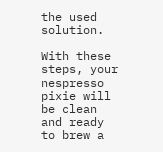the used solution.

With these steps, your nespresso pixie will be clean and ready to brew a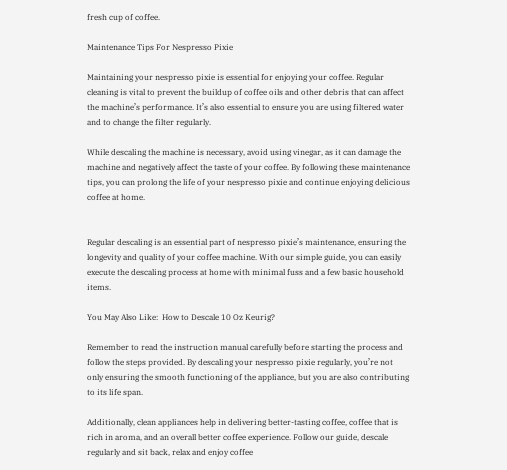fresh cup of coffee.

Maintenance Tips For Nespresso Pixie

Maintaining your nespresso pixie is essential for enjoying your coffee. Regular cleaning is vital to prevent the buildup of coffee oils and other debris that can affect the machine’s performance. It’s also essential to ensure you are using filtered water and to change the filter regularly.

While descaling the machine is necessary, avoid using vinegar, as it can damage the machine and negatively affect the taste of your coffee. By following these maintenance tips, you can prolong the life of your nespresso pixie and continue enjoying delicious coffee at home.


Regular descaling is an essential part of nespresso pixie’s maintenance, ensuring the longevity and quality of your coffee machine. With our simple guide, you can easily execute the descaling process at home with minimal fuss and a few basic household items.

You May Also Like:  How to Descale 10 Oz Keurig?

Remember to read the instruction manual carefully before starting the process and follow the steps provided. By descaling your nespresso pixie regularly, you’re not only ensuring the smooth functioning of the appliance, but you are also contributing to its life span.

Additionally, clean appliances help in delivering better-tasting coffee, coffee that is rich in aroma, and an overall better coffee experience. Follow our guide, descale regularly and sit back, relax and enjoy coffee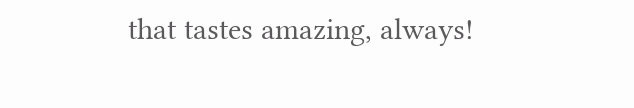that tastes amazing, always!